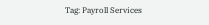Tag: Payroll Services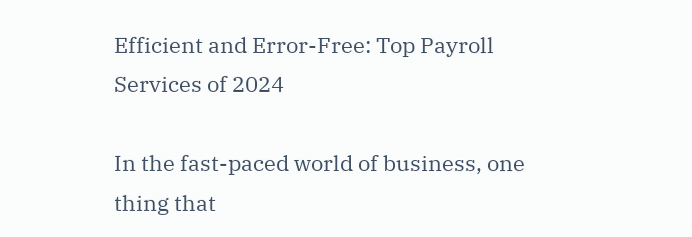Efficient and Error-Free: Top Payroll Services of 2024

In the fast-paced world of business, one thing that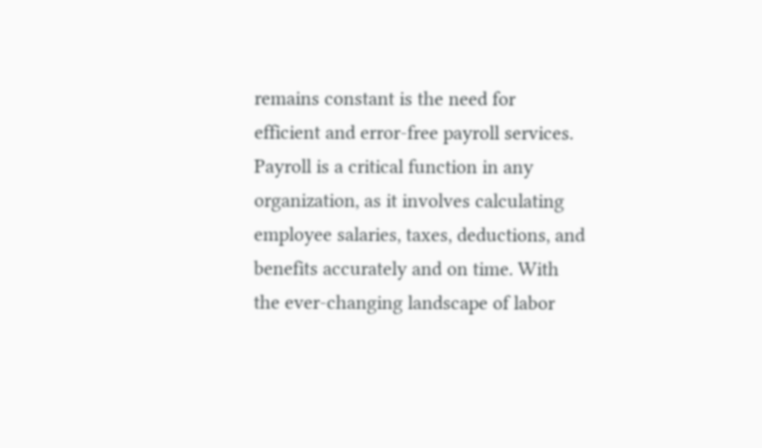remains constant is the need for efficient and error-free payroll services. Payroll is a critical function in any organization, as it involves calculating employee salaries, taxes, deductions, and benefits accurately and on time. With the ever-changing landscape of labor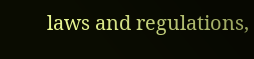laws and regulations,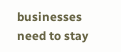businesses need to stay